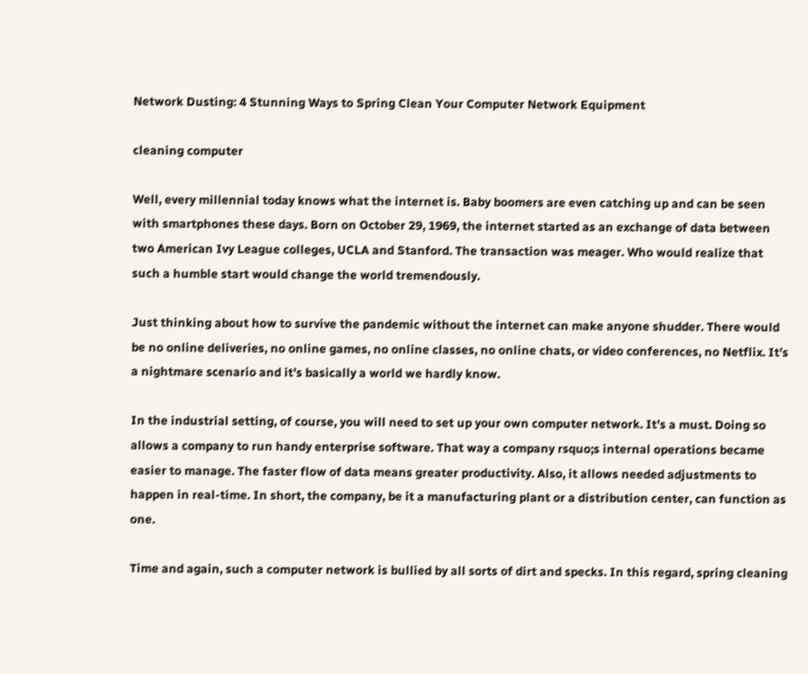Network Dusting: 4 Stunning Ways to Spring Clean Your Computer Network Equipment

cleaning computer

Well, every millennial today knows what the internet is. Baby boomers are even catching up and can be seen with smartphones these days. Born on October 29, 1969, the internet started as an exchange of data between two American Ivy League colleges, UCLA and Stanford. The transaction was meager. Who would realize that such a humble start would change the world tremendously.

Just thinking about how to survive the pandemic without the internet can make anyone shudder. There would be no online deliveries, no online games, no online classes, no online chats, or video conferences, no Netflix. It’s a nightmare scenario and it’s basically a world we hardly know.

In the industrial setting, of course, you will need to set up your own computer network. It’s a must. Doing so allows a company to run handy enterprise software. That way a company rsquo;s internal operations became easier to manage. The faster flow of data means greater productivity. Also, it allows needed adjustments to happen in real-time. In short, the company, be it a manufacturing plant or a distribution center, can function as one.

Time and again, such a computer network is bullied by all sorts of dirt and specks. In this regard, spring cleaning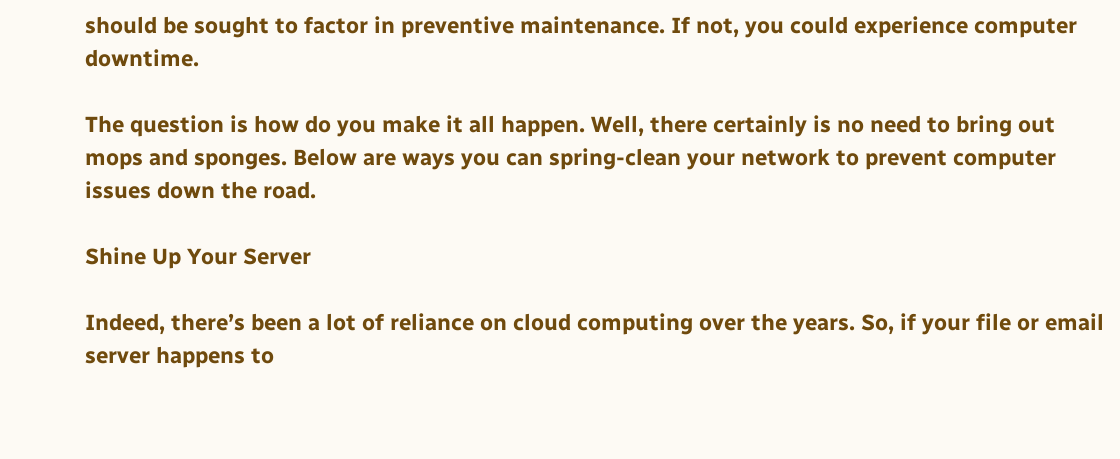should be sought to factor in preventive maintenance. If not, you could experience computer downtime.

The question is how do you make it all happen. Well, there certainly is no need to bring out mops and sponges. Below are ways you can spring-clean your network to prevent computer issues down the road.

Shine Up Your Server

Indeed, there’s been a lot of reliance on cloud computing over the years. So, if your file or email server happens to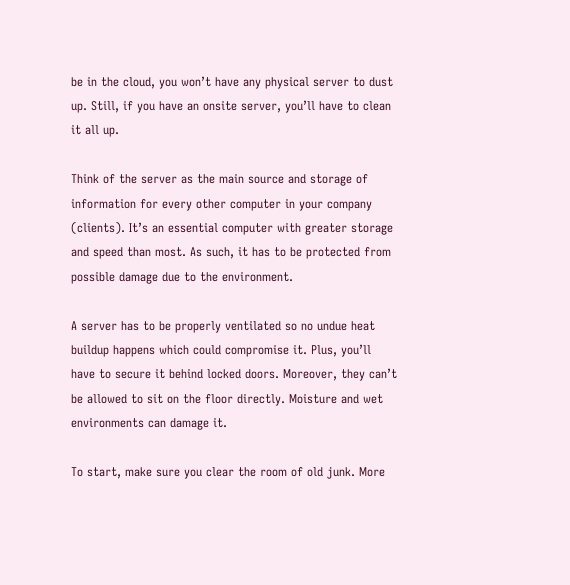be in the cloud, you won’t have any physical server to dust up. Still, if you have an onsite server, you’ll have to clean it all up.

Think of the server as the main source and storage of information for every other computer in your company (clients). It’s an essential computer with greater storage and speed than most. As such, it has to be protected from possible damage due to the environment.

A server has to be properly ventilated so no undue heat buildup happens which could compromise it. Plus, you’ll have to secure it behind locked doors. Moreover, they can’t be allowed to sit on the floor directly. Moisture and wet environments can damage it.

To start, make sure you clear the room of old junk. More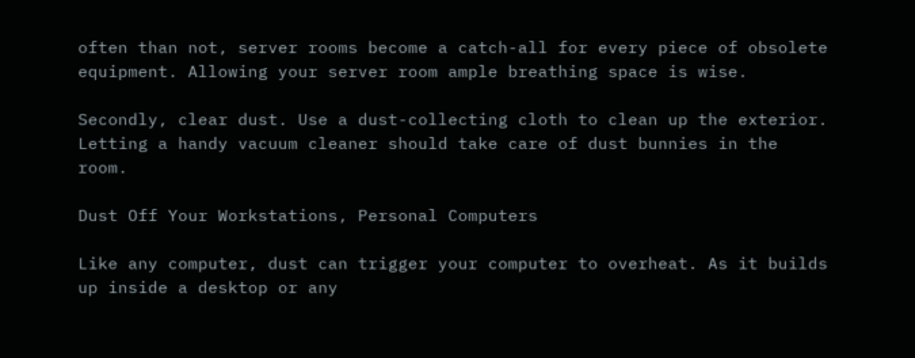often than not, server rooms become a catch-all for every piece of obsolete equipment. Allowing your server room ample breathing space is wise.

Secondly, clear dust. Use a dust-collecting cloth to clean up the exterior. Letting a handy vacuum cleaner should take care of dust bunnies in the room.

Dust Off Your Workstations, Personal Computers

Like any computer, dust can trigger your computer to overheat. As it builds up inside a desktop or any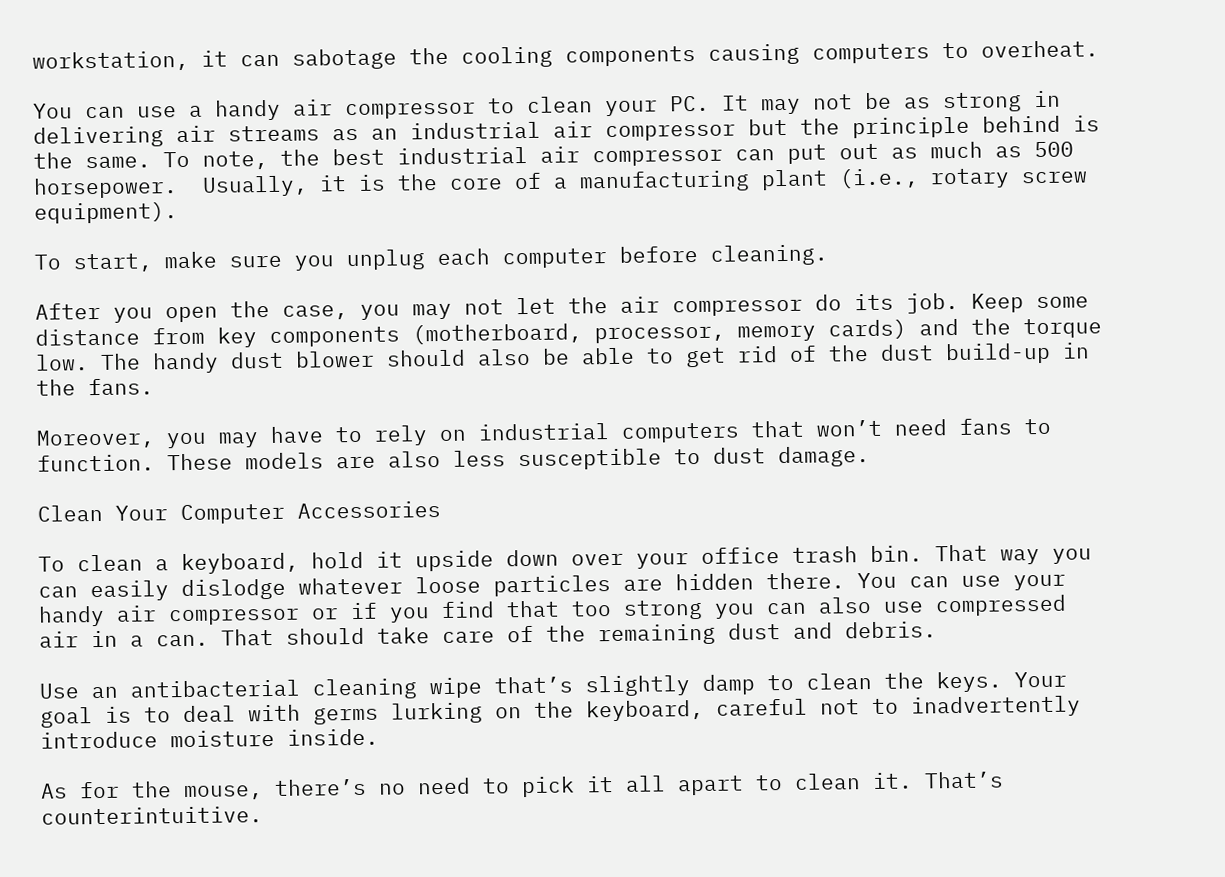workstation, it can sabotage the cooling components causing computers to overheat.

You can use a handy air compressor to clean your PC. It may not be as strong in delivering air streams as an industrial air compressor but the principle behind is the same. To note, the best industrial air compressor can put out as much as 500 horsepower.  Usually, it is the core of a manufacturing plant (i.e., rotary screw equipment).

To start, make sure you unplug each computer before cleaning.

After you open the case, you may not let the air compressor do its job. Keep some distance from key components (motherboard, processor, memory cards) and the torque low. The handy dust blower should also be able to get rid of the dust build-up in the fans.

Moreover, you may have to rely on industrial computers that won’t need fans to function. These models are also less susceptible to dust damage.

Clean Your Computer Accessories

To clean a keyboard, hold it upside down over your office trash bin. That way you can easily dislodge whatever loose particles are hidden there. You can use your handy air compressor or if you find that too strong you can also use compressed air in a can. That should take care of the remaining dust and debris.

Use an antibacterial cleaning wipe that’s slightly damp to clean the keys. Your goal is to deal with germs lurking on the keyboard, careful not to inadvertently introduce moisture inside.

As for the mouse, there’s no need to pick it all apart to clean it. That’s counterintuitive.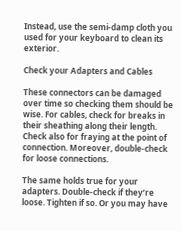Instead, use the semi-damp cloth you used for your keyboard to clean its exterior.

Check your Adapters and Cables

These connectors can be damaged over time so checking them should be wise. For cables, check for breaks in their sheathing along their length. Check also for fraying at the point of connection. Moreover, double-check for loose connections.

The same holds true for your adapters. Double-check if they’re loose. Tighten if so. Or you may have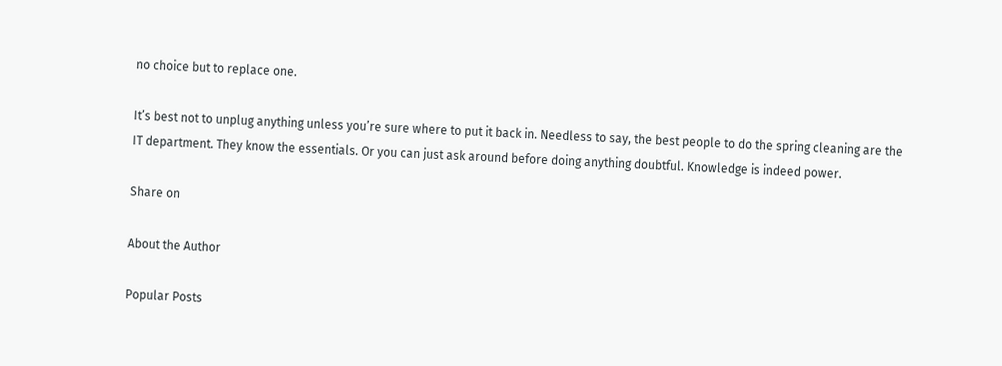no choice but to replace one.

It’s best not to unplug anything unless you’re sure where to put it back in. Needless to say, the best people to do the spring cleaning are the IT department. They know the essentials. Or you can just ask around before doing anything doubtful. Knowledge is indeed power.

Share on

About the Author

Popular Posts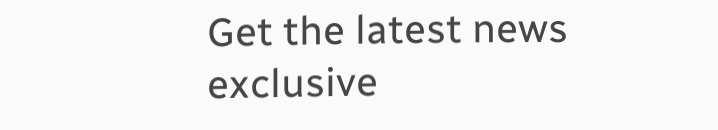Get the latest news exclusive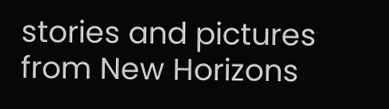stories and pictures from New Horizons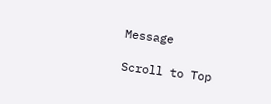Message

Scroll to Top